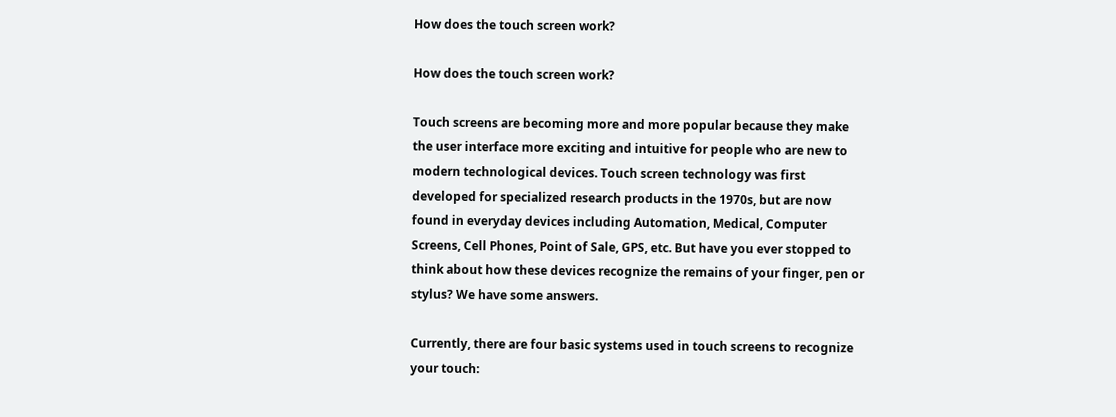How does the touch screen work?

How does the touch screen work?

Touch screens are becoming more and more popular because they make the user interface more exciting and intuitive for people who are new to modern technological devices. Touch screen technology was first developed for specialized research products in the 1970s, but are now found in everyday devices including Automation, Medical, Computer Screens, Cell Phones, Point of Sale, GPS, etc. But have you ever stopped to think about how these devices recognize the remains of your finger, pen or stylus? We have some answers.

Currently, there are four basic systems used in touch screens to recognize your touch: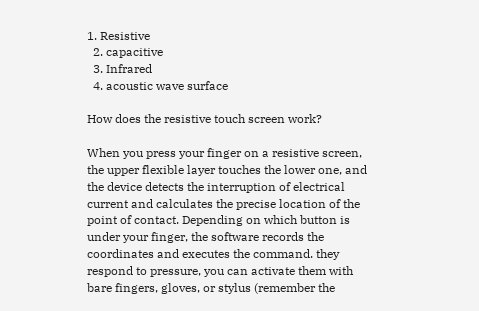1. Resistive
  2. capacitive
  3. Infrared
  4. acoustic wave surface

How does the resistive touch screen work?

When you press your finger on a resistive screen, the upper flexible layer touches the lower one, and the device detects the interruption of electrical current and calculates the precise location of the point of contact. Depending on which button is under your finger, the software records the coordinates and executes the command. they respond to pressure, you can activate them with bare fingers, gloves, or stylus (remember the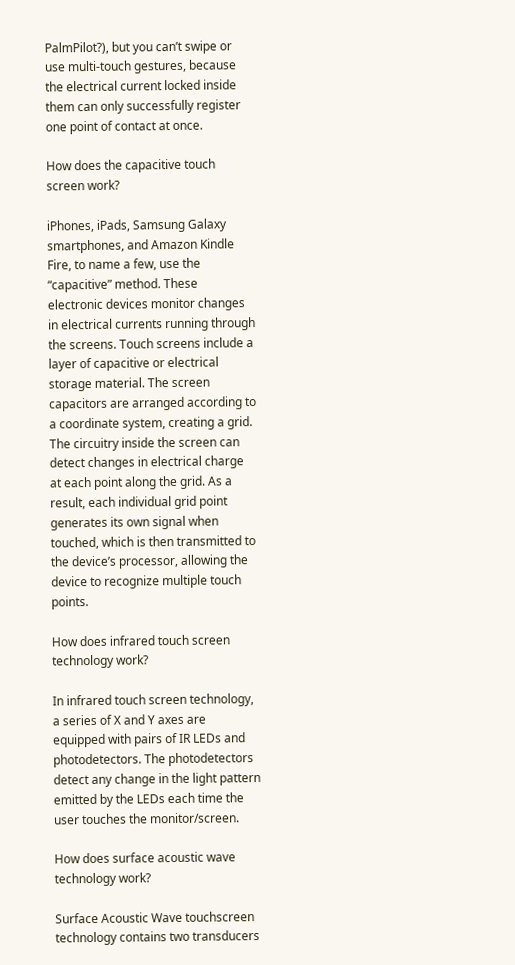PalmPilot?), but you can’t swipe or use multi-touch gestures, because the electrical current locked inside them can only successfully register one point of contact at once.

How does the capacitive touch screen work?

iPhones, iPads, Samsung Galaxy smartphones, and Amazon Kindle Fire, to name a few, use the “capacitive” method. These electronic devices monitor changes in electrical currents running through the screens. Touch screens include a layer of capacitive or electrical storage material. The screen capacitors are arranged according to a coordinate system, creating a grid. The circuitry inside the screen can detect changes in electrical charge at each point along the grid. As a result, each individual grid point generates its own signal when touched, which is then transmitted to the device’s processor, allowing the device to recognize multiple touch points.

How does infrared touch screen technology work?

In infrared touch screen technology, a series of X and Y axes are equipped with pairs of IR LEDs and photodetectors. The photodetectors detect any change in the light pattern emitted by the LEDs each time the user touches the monitor/screen.

How does surface acoustic wave technology work?

Surface Acoustic Wave touchscreen technology contains two transducers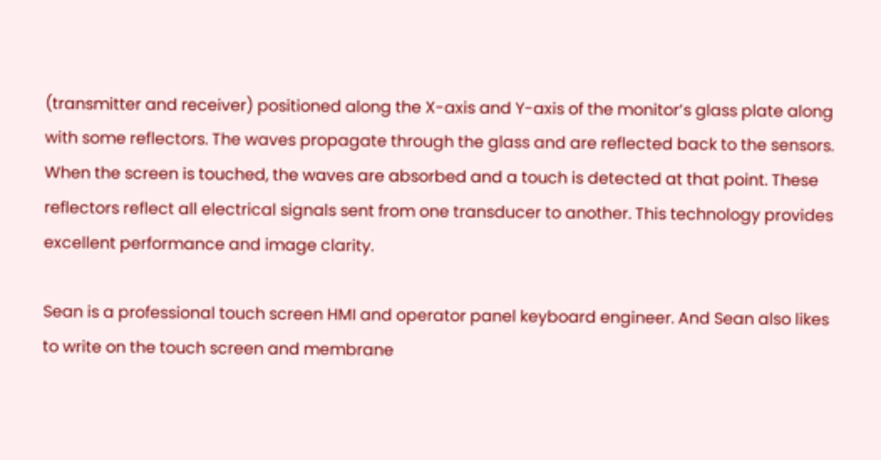(transmitter and receiver) positioned along the X-axis and Y-axis of the monitor’s glass plate along with some reflectors. The waves propagate through the glass and are reflected back to the sensors. When the screen is touched, the waves are absorbed and a touch is detected at that point. These reflectors reflect all electrical signals sent from one transducer to another. This technology provides excellent performance and image clarity.

Sean is a professional touch screen HMI and operator panel keyboard engineer. And Sean also likes to write on the touch screen and membrane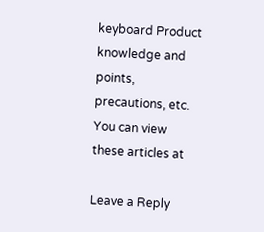keyboard Product knowledge and points, precautions, etc. You can view these articles at

Leave a Reply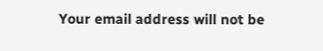Your email address will not be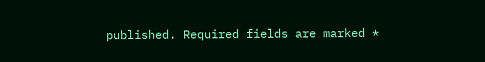published. Required fields are marked *